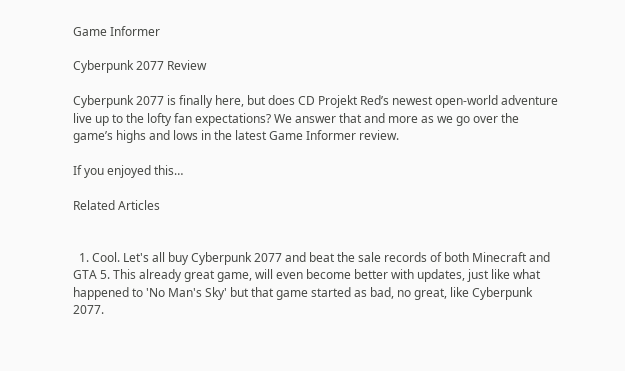Game Informer

Cyberpunk 2077 Review

Cyberpunk 2077 is finally here, but does CD Projekt Red’s newest open-world adventure live up to the lofty fan expectations? We answer that and more as we go over the game’s highs and lows in the latest Game Informer review.

If you enjoyed this…

Related Articles


  1. Cool. Let's all buy Cyberpunk 2077 and beat the sale records of both Minecraft and GTA 5. This already great game, will even become better with updates, just like what happened to 'No Man's Sky' but that game started as bad, no great, like Cyberpunk 2077.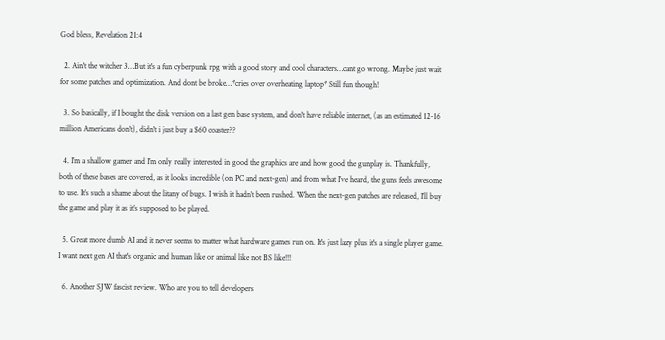God bless, Revelation 21:4

  2. Ain't the witcher 3…But it's a fun cyberpunk rpg with a good story and cool characters…cant go wrong. Maybe just wait for some patches and optimization. And dont be broke…*cries over overheating laptop* Still fun though!

  3. So basically, if I bought the disk version on a last gen base system, and don't have reliable internet, (as an estimated 12-16 million Americans don't), didn't i just buy a $60 coaster??

  4. I’m a shallow gamer and I’m only really interested in good the graphics are and how good the gunplay is. Thankfully, both of these bases are covered, as it looks incredible (on PC and next-gen) and from what I’ve heard, the guns feels awesome to use. It’s such a shame about the litany of bugs. I wish it hadn’t been rushed. When the next-gen patches are released, I’ll buy the game and play it as it’s supposed to be played.

  5. Great more dumb AI and it never seems to matter what hardware games run on. It's just lazy plus it's a single player game. I want next gen AI that's organic and human like or animal like not BS like!!!

  6. Another SJW fascist review. Who are you to tell developers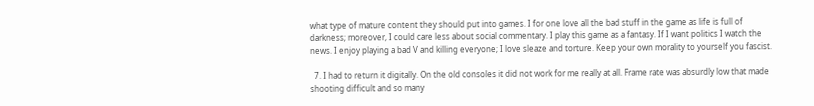what type of mature content they should put into games. I for one love all the bad stuff in the game as life is full of darkness; moreover, I could care less about social commentary. I play this game as a fantasy. If I want politics I watch the news. I enjoy playing a bad V and killing everyone; I love sleaze and torture. Keep your own morality to yourself you fascist.

  7. I had to return it digitally. On the old consoles it did not work for me really at all. Frame rate was absurdly low that made shooting difficult and so many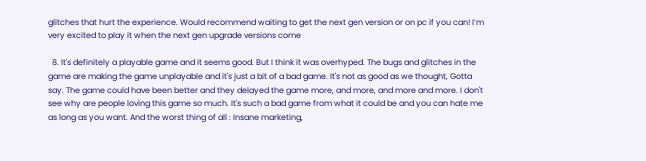glitches that hurt the experience. Would recommend waiting to get the next gen version or on pc if you can! I’m very excited to play it when the next gen upgrade versions come

  8. It's definitely a playable game and it seems good. But I think it was overhyped. The bugs and glitches in the game are making the game unplayable and it's just a bit of a bad game. It's not as good as we thought, Gotta say. The game could have been better and they delayed the game more, and more, and more and more. I don't see why are people loving this game so much. It's such a bad game from what it could be and you can hate me as long as you want. And the worst thing of all : Insane marketing,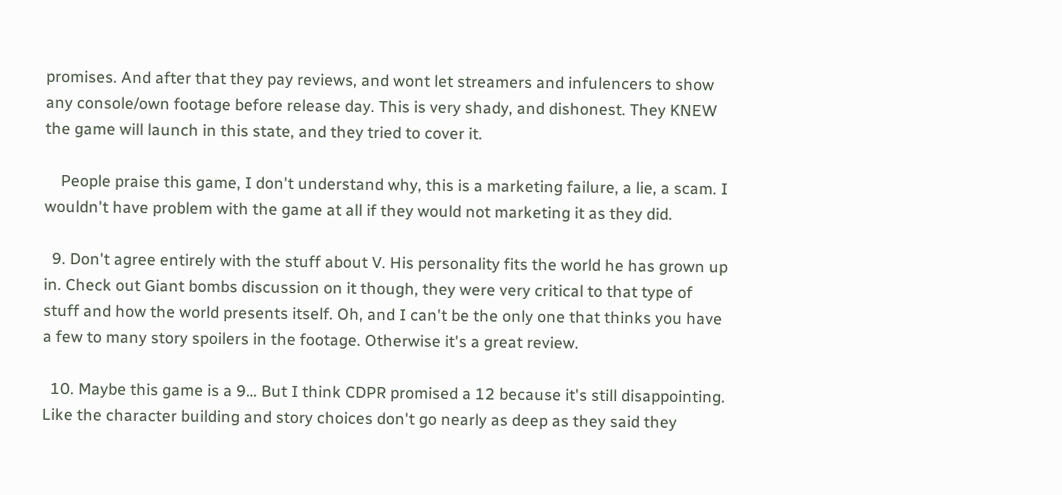promises. And after that they pay reviews, and wont let streamers and infulencers to show any console/own footage before release day. This is very shady, and dishonest. They KNEW the game will launch in this state, and they tried to cover it.

    People praise this game, I don't understand why, this is a marketing failure, a lie, a scam. I wouldn't have problem with the game at all if they would not marketing it as they did.

  9. Don't agree entirely with the stuff about V. His personality fits the world he has grown up in. Check out Giant bombs discussion on it though, they were very critical to that type of stuff and how the world presents itself. Oh, and I can't be the only one that thinks you have a few to many story spoilers in the footage. Otherwise it's a great review.

  10. Maybe this game is a 9… But I think CDPR promised a 12 because it's still disappointing. Like the character building and story choices don't go nearly as deep as they said they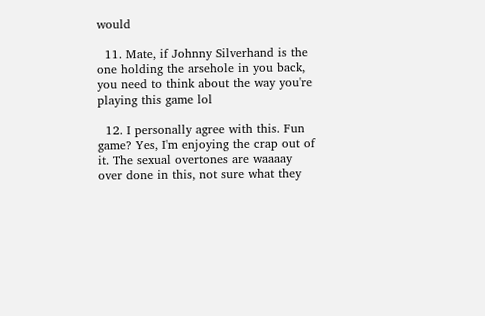would

  11. Mate, if Johnny Silverhand is the one holding the arsehole in you back, you need to think about the way you're playing this game lol

  12. I personally agree with this. Fun game? Yes, I'm enjoying the crap out of it. The sexual overtones are waaaay over done in this, not sure what they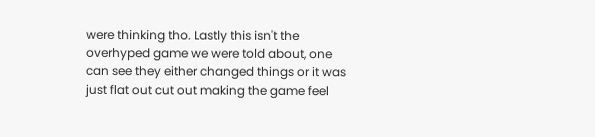were thinking tho. Lastly this isn't the overhyped game we were told about, one can see they either changed things or it was just flat out cut out making the game feel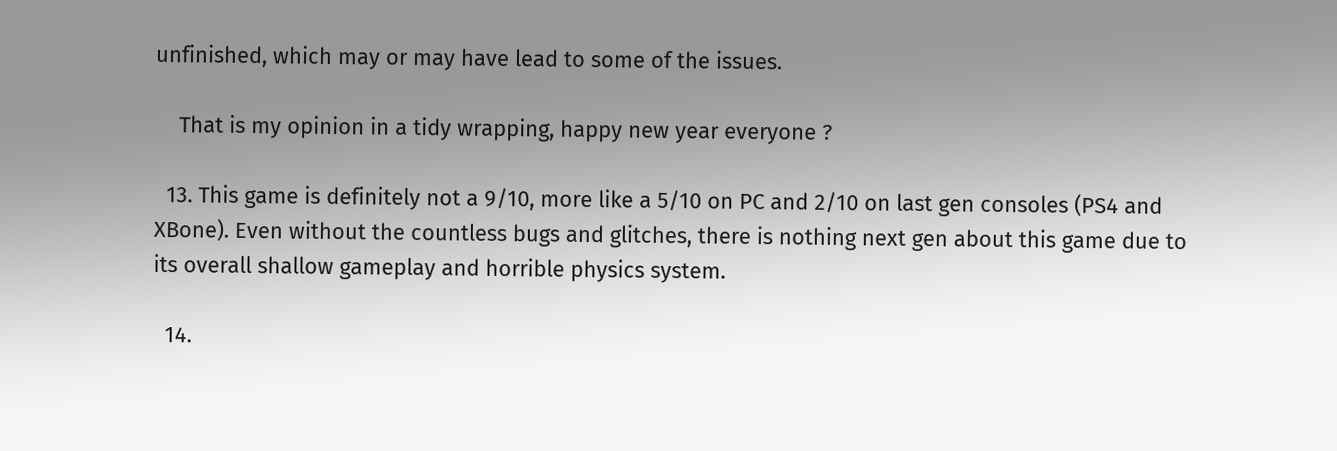unfinished, which may or may have lead to some of the issues.

    That is my opinion in a tidy wrapping, happy new year everyone ?

  13. This game is definitely not a 9/10, more like a 5/10 on PC and 2/10 on last gen consoles (PS4 and XBone). Even without the countless bugs and glitches, there is nothing next gen about this game due to its overall shallow gameplay and horrible physics system.

  14.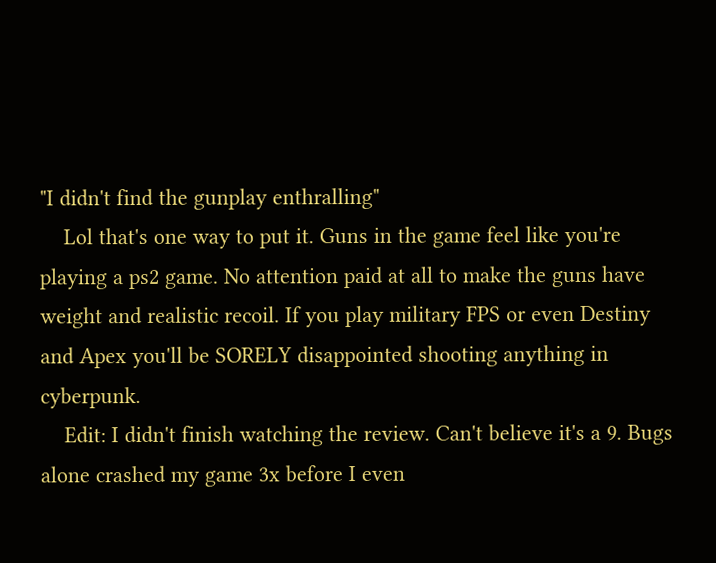"I didn't find the gunplay enthralling"
    Lol that's one way to put it. Guns in the game feel like you're playing a ps2 game. No attention paid at all to make the guns have weight and realistic recoil. If you play military FPS or even Destiny and Apex you'll be SORELY disappointed shooting anything in cyberpunk.
    Edit: I didn't finish watching the review. Can't believe it's a 9. Bugs alone crashed my game 3x before I even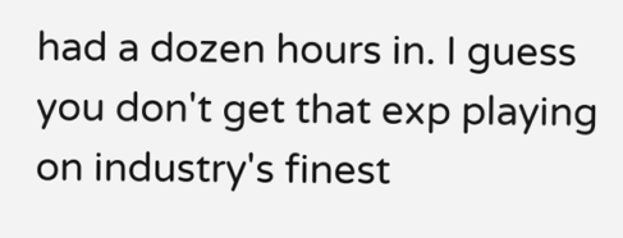had a dozen hours in. I guess you don't get that exp playing on industry's finest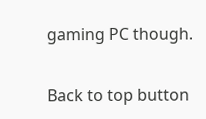gaming PC though.

Back to top button